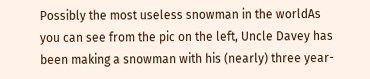Possibly the most useless snowman in the worldAs you can see from the pic on the left, Uncle Davey has been making a snowman with his (nearly) three year-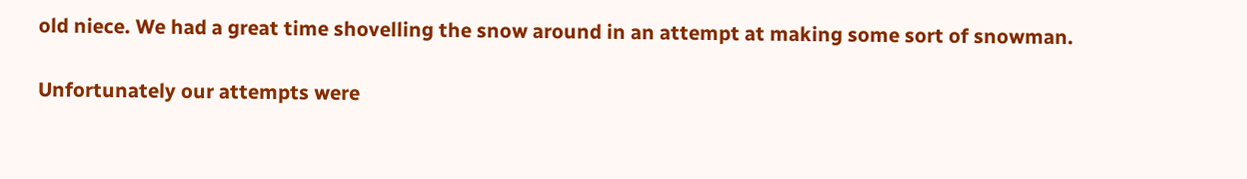old niece. We had a great time shovelling the snow around in an attempt at making some sort of snowman.

Unfortunately our attempts were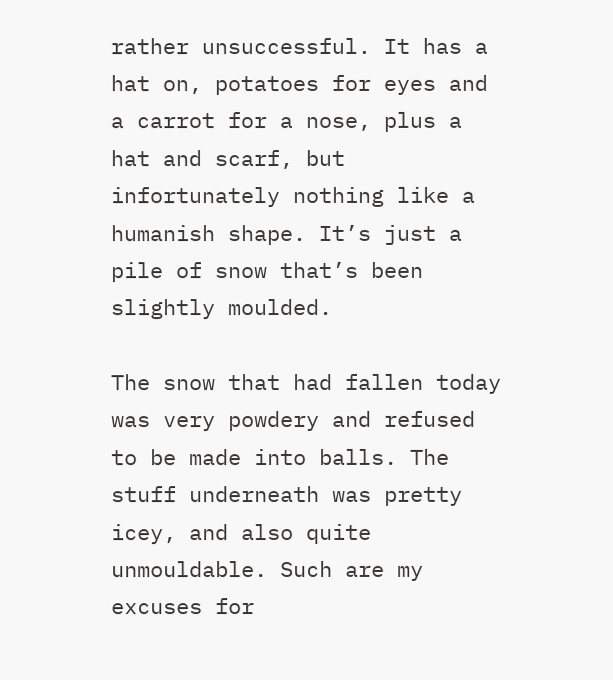rather unsuccessful. It has a hat on, potatoes for eyes and a carrot for a nose, plus a hat and scarf, but infortunately nothing like a humanish shape. It’s just a pile of snow that’s been slightly moulded.

The snow that had fallen today was very powdery and refused to be made into balls. The stuff underneath was pretty icey, and also quite unmouldable. Such are my excuses for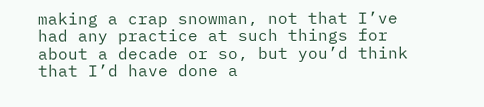making a crap snowman, not that I’ve had any practice at such things for about a decade or so, but you’d think that I’d have done a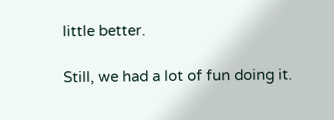little better.

Still, we had a lot of fun doing it.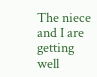The niece and I are getting well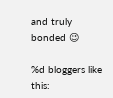and truly bonded 😉

%d bloggers like this: